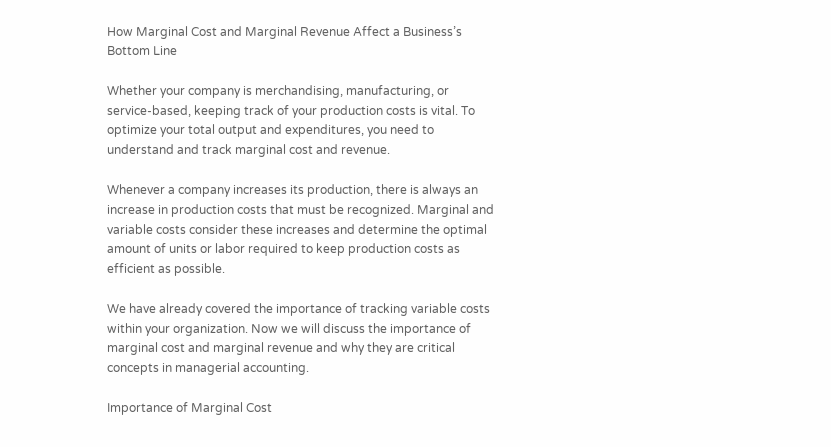How Marginal Cost and Marginal Revenue Affect a Business’s Bottom Line

Whether your company is merchandising, manufacturing, or service-based, keeping track of your production costs is vital. To optimize your total output and expenditures, you need to understand and track marginal cost and revenue.

Whenever a company increases its production, there is always an increase in production costs that must be recognized. Marginal and variable costs consider these increases and determine the optimal amount of units or labor required to keep production costs as efficient as possible.

We have already covered the importance of tracking variable costs within your organization. Now we will discuss the importance of marginal cost and marginal revenue and why they are critical concepts in managerial accounting.

Importance of Marginal Cost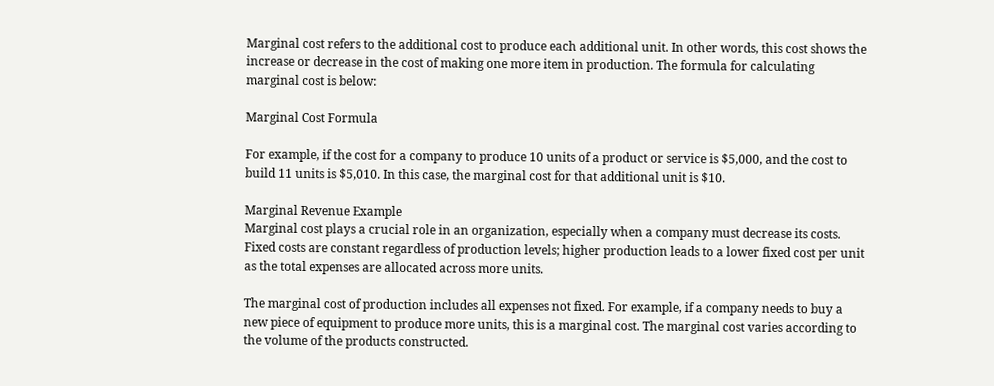Marginal cost refers to the additional cost to produce each additional unit. In other words, this cost shows the increase or decrease in the cost of making one more item in production. The formula for calculating marginal cost is below:

Marginal Cost Formula

For example, if the cost for a company to produce 10 units of a product or service is $5,000, and the cost to build 11 units is $5,010. In this case, the marginal cost for that additional unit is $10.

Marginal Revenue Example
Marginal cost plays a crucial role in an organization, especially when a company must decrease its costs. Fixed costs are constant regardless of production levels; higher production leads to a lower fixed cost per unit as the total expenses are allocated across more units.

The marginal cost of production includes all expenses not fixed. For example, if a company needs to buy a new piece of equipment to produce more units, this is a marginal cost. The marginal cost varies according to the volume of the products constructed.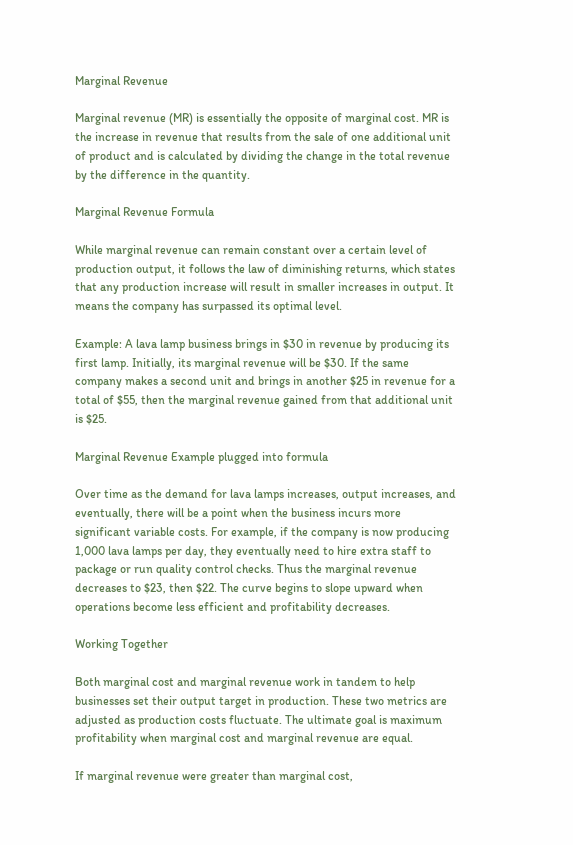Marginal Revenue

Marginal revenue (MR) is essentially the opposite of marginal cost. MR is the increase in revenue that results from the sale of one additional unit of product and is calculated by dividing the change in the total revenue by the difference in the quantity.

Marginal Revenue Formula

While marginal revenue can remain constant over a certain level of production output, it follows the law of diminishing returns, which states that any production increase will result in smaller increases in output. It means the company has surpassed its optimal level.

Example: A lava lamp business brings in $30 in revenue by producing its first lamp. Initially, its marginal revenue will be $30. If the same company makes a second unit and brings in another $25 in revenue for a total of $55, then the marginal revenue gained from that additional unit is $25.

Marginal Revenue Example plugged into formula

Over time as the demand for lava lamps increases, output increases, and eventually, there will be a point when the business incurs more significant variable costs. For example, if the company is now producing 1,000 lava lamps per day, they eventually need to hire extra staff to package or run quality control checks. Thus the marginal revenue decreases to $23, then $22. The curve begins to slope upward when operations become less efficient and profitability decreases.

Working Together

Both marginal cost and marginal revenue work in tandem to help businesses set their output target in production. These two metrics are adjusted as production costs fluctuate. The ultimate goal is maximum profitability when marginal cost and marginal revenue are equal.

If marginal revenue were greater than marginal cost,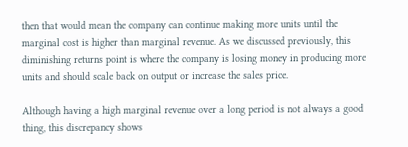then that would mean the company can continue making more units until the marginal cost is higher than marginal revenue. As we discussed previously, this diminishing returns point is where the company is losing money in producing more units and should scale back on output or increase the sales price.

Although having a high marginal revenue over a long period is not always a good thing, this discrepancy shows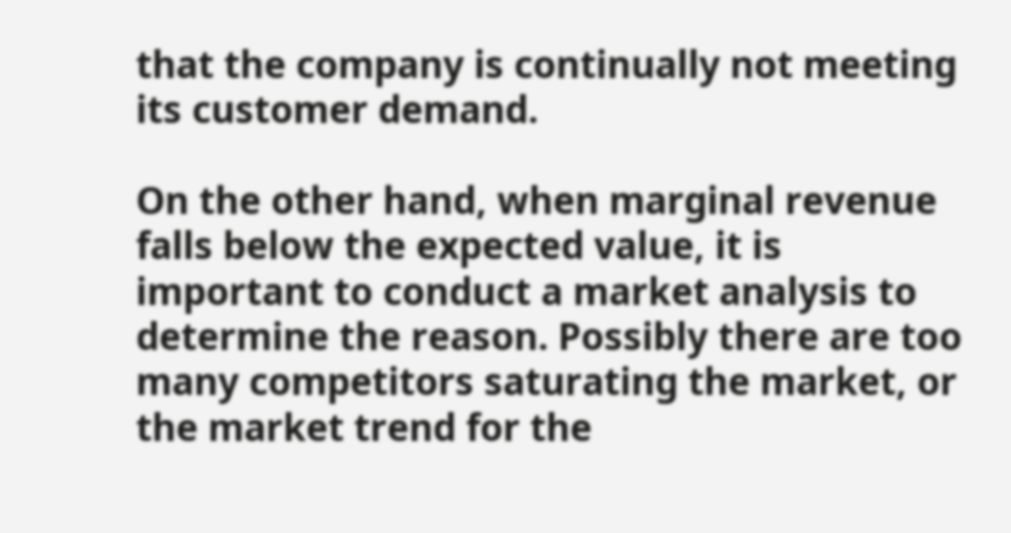that the company is continually not meeting its customer demand.

On the other hand, when marginal revenue falls below the expected value, it is important to conduct a market analysis to determine the reason. Possibly there are too many competitors saturating the market, or the market trend for the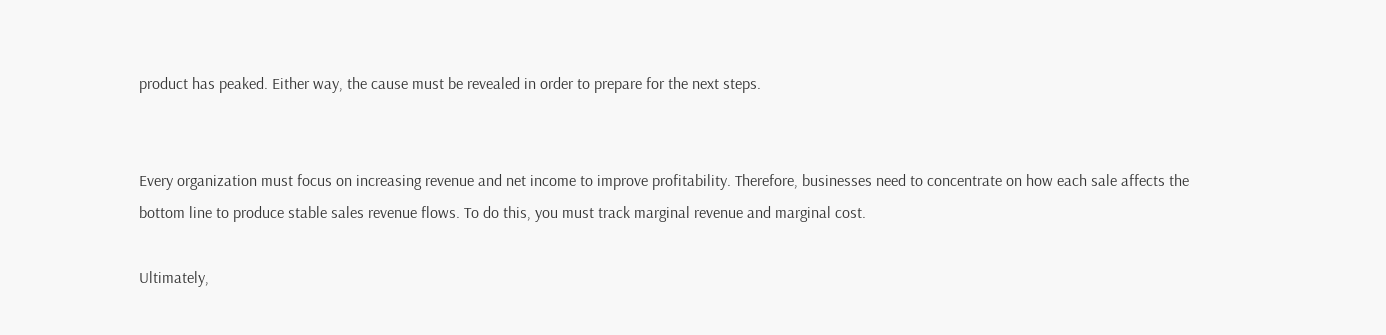product has peaked. Either way, the cause must be revealed in order to prepare for the next steps.


Every organization must focus on increasing revenue and net income to improve profitability. Therefore, businesses need to concentrate on how each sale affects the bottom line to produce stable sales revenue flows. To do this, you must track marginal revenue and marginal cost.

Ultimately,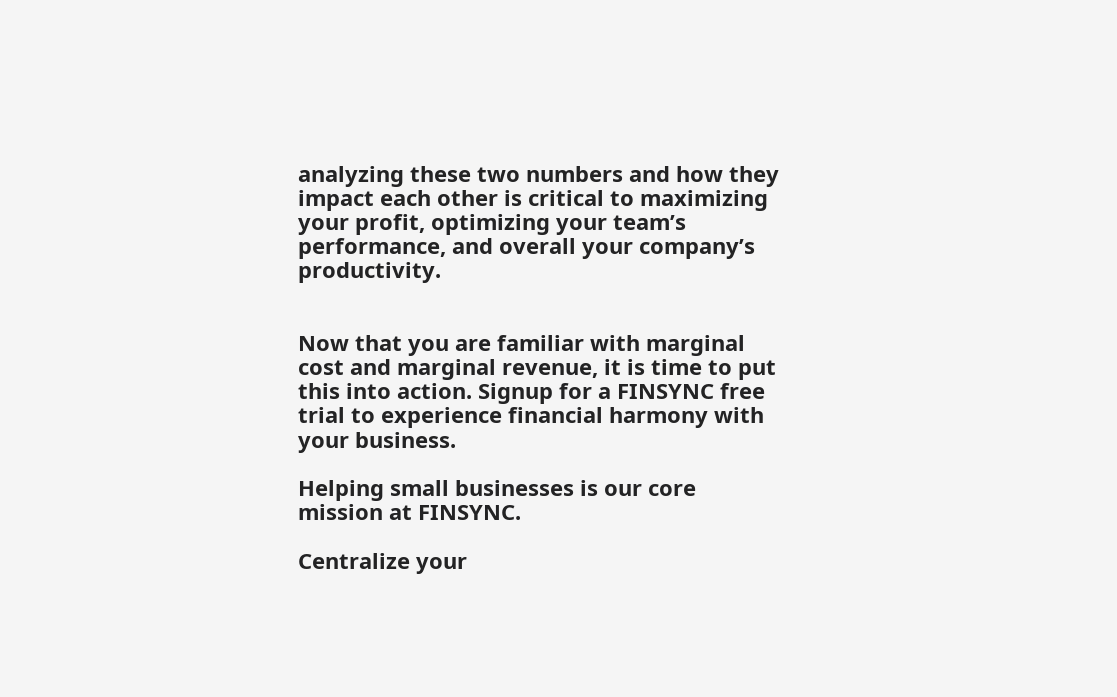analyzing these two numbers and how they impact each other is critical to maximizing your profit, optimizing your team’s performance, and overall your company’s productivity.


Now that you are familiar with marginal cost and marginal revenue, it is time to put this into action. Signup for a FINSYNC free trial to experience financial harmony with your business.

Helping small businesses is our core mission at FINSYNC.

Centralize your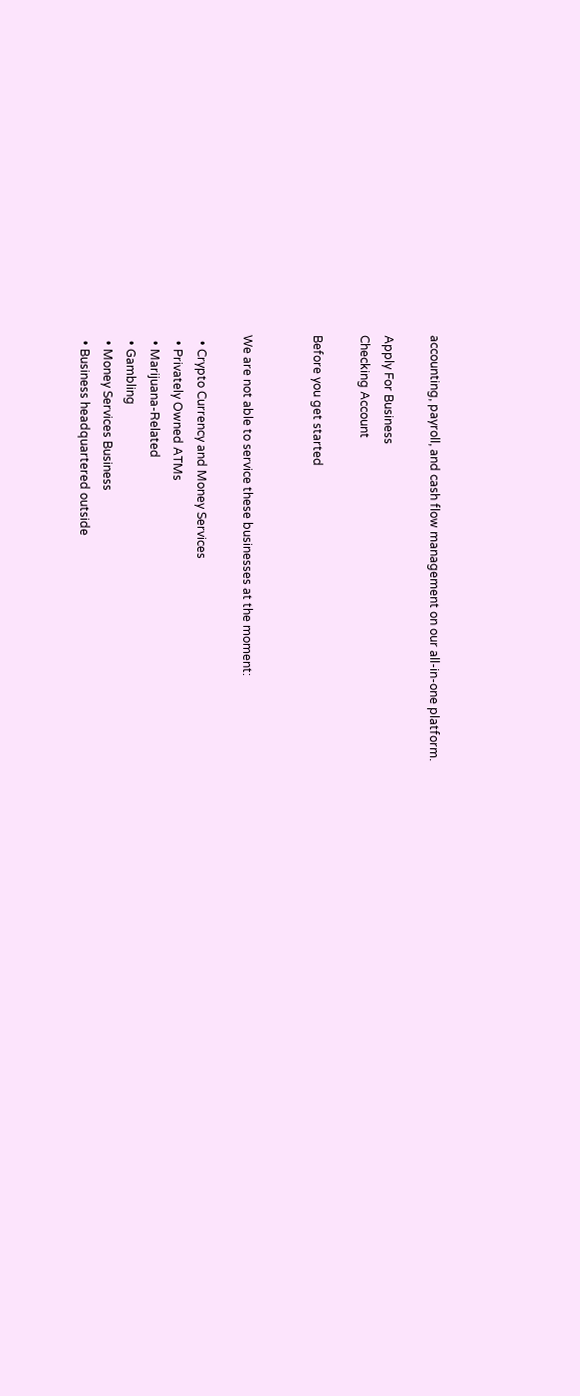accounting, payroll, and cash flow management on our all-in-one platform.

Apply For Business
Checking Account

Before you get started


We are not able to service these businesses at the moment:

  • Crypto Currency and Money Services
  • Privately Owned ATMs
  • Marijuana-Related
  • Gambling
  • Money Services Business
  • Business headquartered outside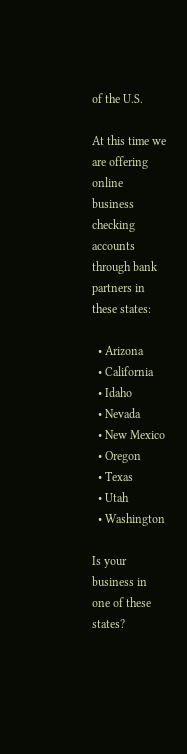of the U.S.

At this time we are offering online business checking accounts through bank partners in these states:

  • Arizona
  • California
  • Idaho
  • Nevada
  • New Mexico
  • Oregon
  • Texas
  • Utah
  • Washington

Is your business in one of these states?